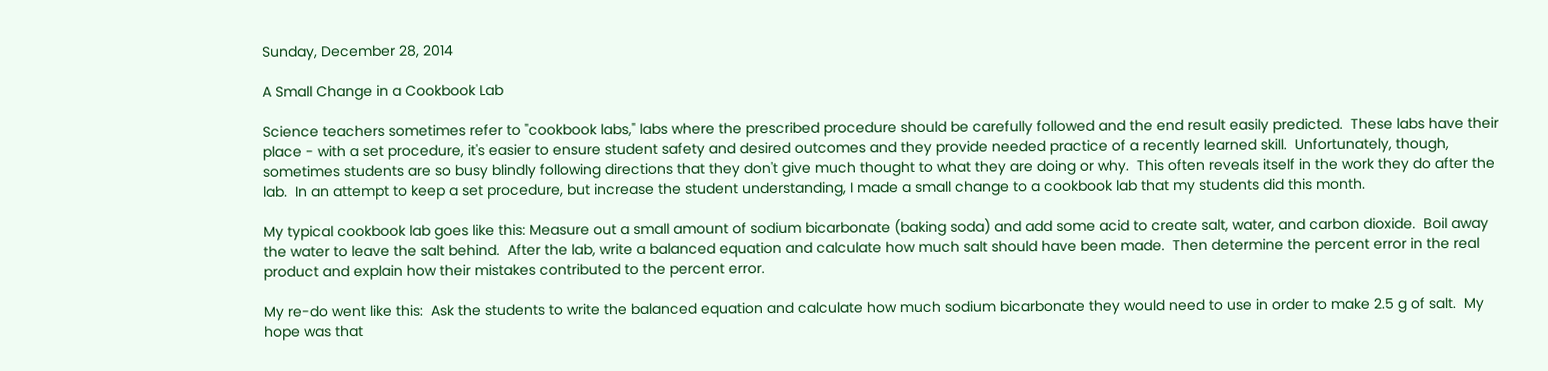Sunday, December 28, 2014

A Small Change in a Cookbook Lab

Science teachers sometimes refer to "cookbook labs," labs where the prescribed procedure should be carefully followed and the end result easily predicted.  These labs have their place - with a set procedure, it's easier to ensure student safety and desired outcomes and they provide needed practice of a recently learned skill.  Unfortunately, though, sometimes students are so busy blindly following directions that they don't give much thought to what they are doing or why.  This often reveals itself in the work they do after the lab.  In an attempt to keep a set procedure, but increase the student understanding, I made a small change to a cookbook lab that my students did this month.

My typical cookbook lab goes like this: Measure out a small amount of sodium bicarbonate (baking soda) and add some acid to create salt, water, and carbon dioxide.  Boil away the water to leave the salt behind.  After the lab, write a balanced equation and calculate how much salt should have been made.  Then determine the percent error in the real product and explain how their mistakes contributed to the percent error.

My re-do went like this:  Ask the students to write the balanced equation and calculate how much sodium bicarbonate they would need to use in order to make 2.5 g of salt.  My hope was that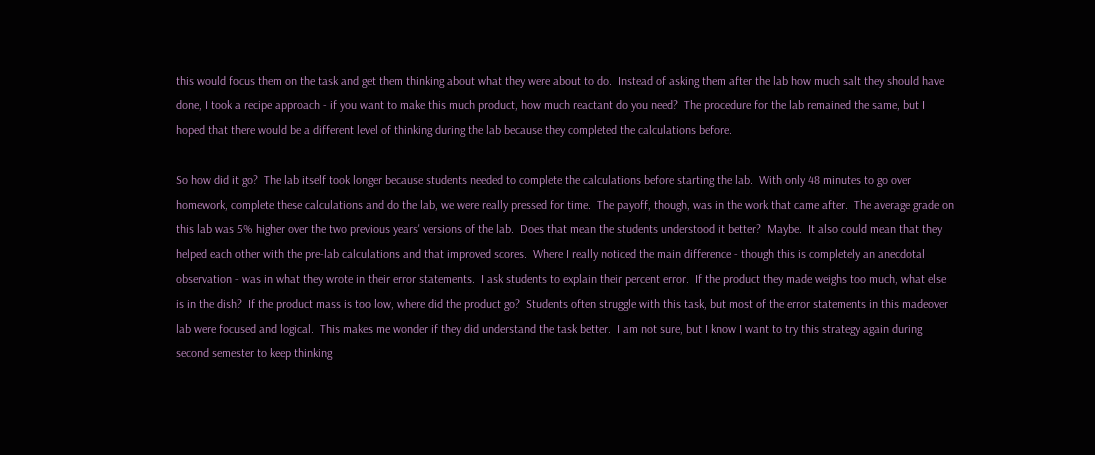this would focus them on the task and get them thinking about what they were about to do.  Instead of asking them after the lab how much salt they should have done, I took a recipe approach - if you want to make this much product, how much reactant do you need?  The procedure for the lab remained the same, but I hoped that there would be a different level of thinking during the lab because they completed the calculations before.

So how did it go?  The lab itself took longer because students needed to complete the calculations before starting the lab.  With only 48 minutes to go over homework, complete these calculations and do the lab, we were really pressed for time.  The payoff, though, was in the work that came after.  The average grade on this lab was 5% higher over the two previous years' versions of the lab.  Does that mean the students understood it better?  Maybe.  It also could mean that they helped each other with the pre-lab calculations and that improved scores.  Where I really noticed the main difference - though this is completely an anecdotal observation - was in what they wrote in their error statements.  I ask students to explain their percent error.  If the product they made weighs too much, what else is in the dish?  If the product mass is too low, where did the product go?  Students often struggle with this task, but most of the error statements in this madeover lab were focused and logical.  This makes me wonder if they did understand the task better.  I am not sure, but I know I want to try this strategy again during second semester to keep thinking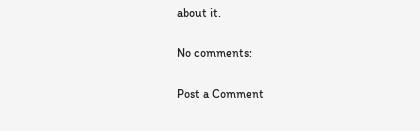about it.

No comments:

Post a Comment